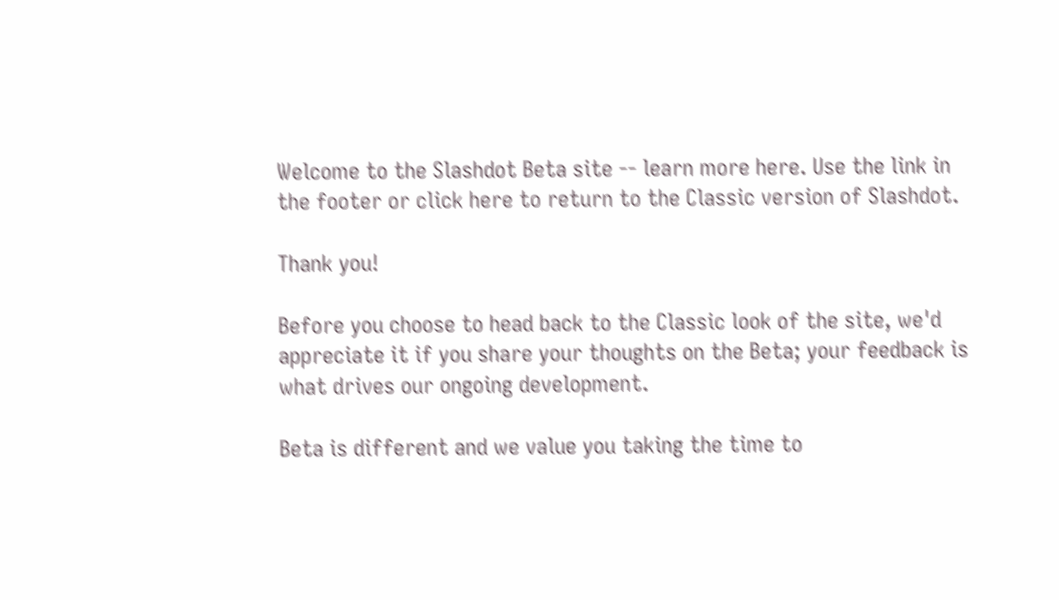Welcome to the Slashdot Beta site -- learn more here. Use the link in the footer or click here to return to the Classic version of Slashdot.

Thank you!

Before you choose to head back to the Classic look of the site, we'd appreciate it if you share your thoughts on the Beta; your feedback is what drives our ongoing development.

Beta is different and we value you taking the time to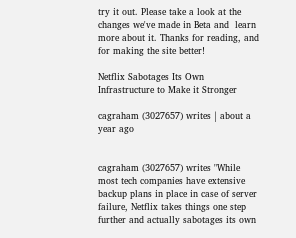try it out. Please take a look at the changes we've made in Beta and  learn more about it. Thanks for reading, and for making the site better!

Netflix Sabotages Its Own Infrastructure to Make it Stronger

cagraham (3027657) writes | about a year ago


cagraham (3027657) writes "While most tech companies have extensive backup plans in place in case of server failure, Netflix takes things one step further and actually sabotages its own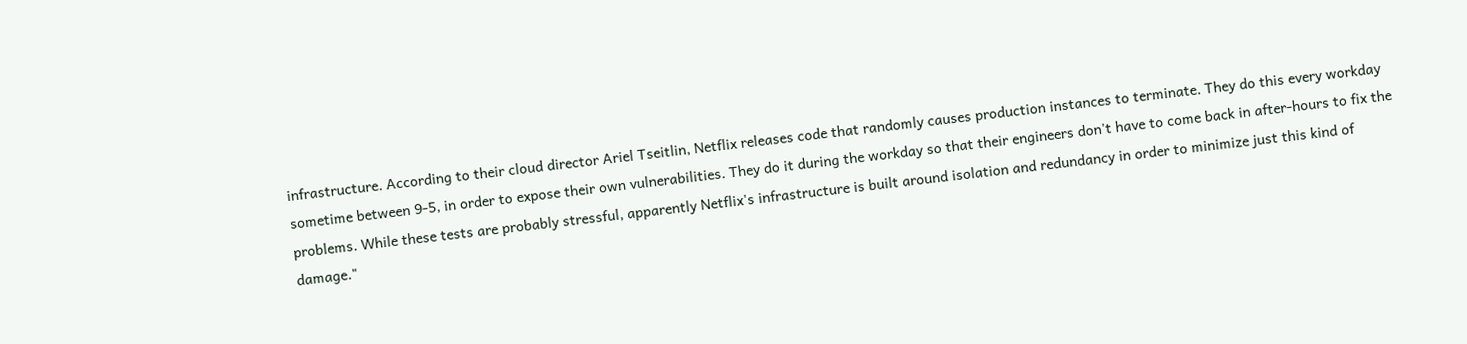infrastructure. According to their cloud director Ariel Tseitlin, Netflix releases code that randomly causes production instances to terminate. They do this every workday sometime between 9-5, in order to expose their own vulnerabilities. They do it during the workday so that their engineers don't have to come back in after-hours to fix the problems. While these tests are probably stressful, apparently Netflix's infrastructure is built around isolation and redundancy in order to minimize just this kind of damage."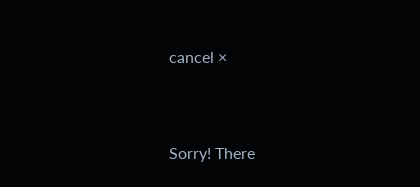cancel ×


Sorry! There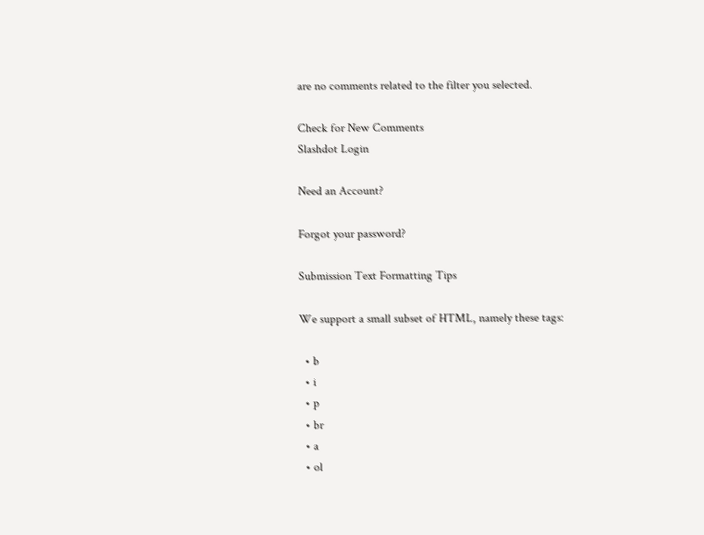are no comments related to the filter you selected.

Check for New Comments
Slashdot Login

Need an Account?

Forgot your password?

Submission Text Formatting Tips

We support a small subset of HTML, namely these tags:

  • b
  • i
  • p
  • br
  • a
  • ol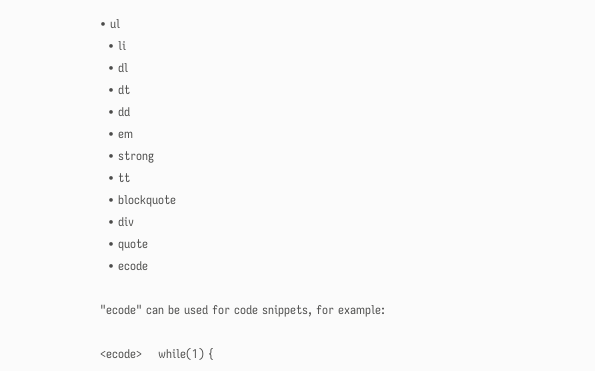• ul
  • li
  • dl
  • dt
  • dd
  • em
  • strong
  • tt
  • blockquote
  • div
  • quote
  • ecode

"ecode" can be used for code snippets, for example:

<ecode>    while(1) {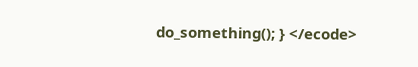do_something(); } </ecode>